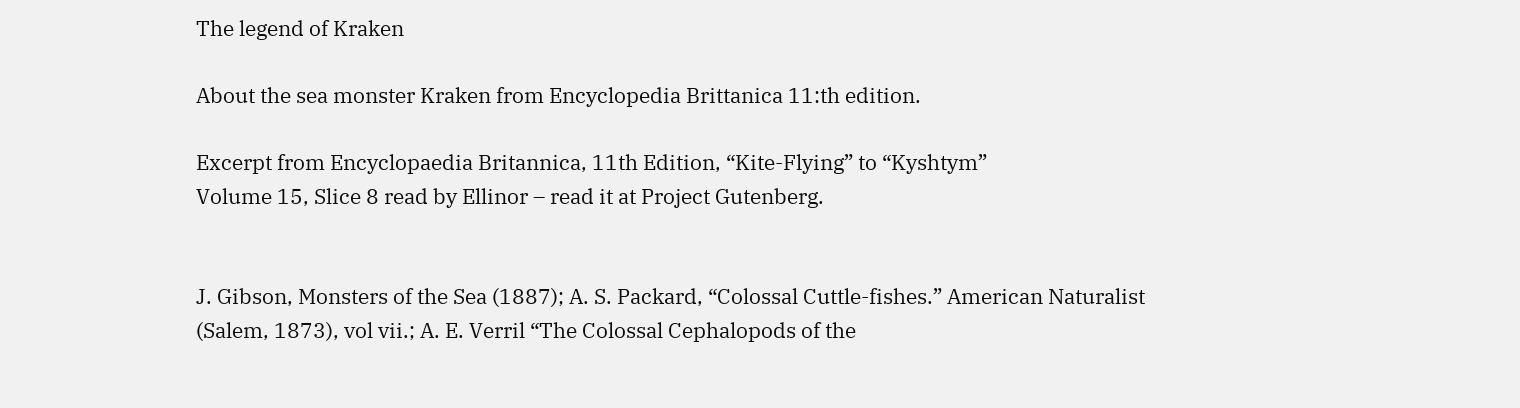The legend of Kraken

About the sea monster Kraken from Encyclopedia Brittanica 11:th edition.

Excerpt from Encyclopaedia Britannica, 11th Edition, “Kite-Flying” to “Kyshtym”
Volume 15, Slice 8 read by Ellinor – read it at Project Gutenberg.


J. Gibson, Monsters of the Sea (1887); A. S. Packard, “Colossal Cuttle-fishes.” American Naturalist (Salem, 1873), vol vii.; A. E. Verril “The Colossal Cephalopods of the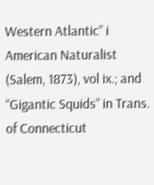Western Atlantic” i American Naturalist (Salem, 1873), vol ix.; and “Gigantic Squids” in Trans. of Connecticut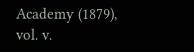Academy (1879), vol. v.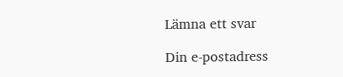Lämna ett svar

Din e-postadress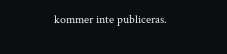kommer inte publiceras.